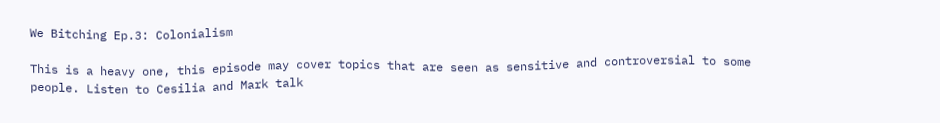We Bitching Ep.3: Colonialism

This is a heavy one, this episode may cover topics that are seen as sensitive and controversial to some people. Listen to Cesilia and Mark talk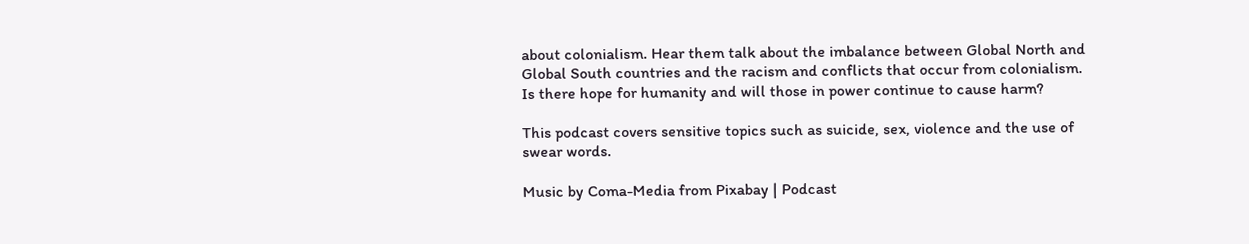about colonialism. Hear them talk about the imbalance between Global North and Global South countries and the racism and conflicts that occur from colonialism. Is there hope for humanity and will those in power continue to cause harm?

This podcast covers sensitive topics such as suicide, sex, violence and the use of swear words.

Music by Coma-Media from Pixabay | Podcast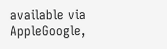available via AppleGoogle,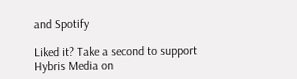and Spotify

Liked it? Take a second to support Hybris Media on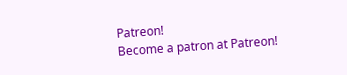Patreon!
Become a patron at Patreon!